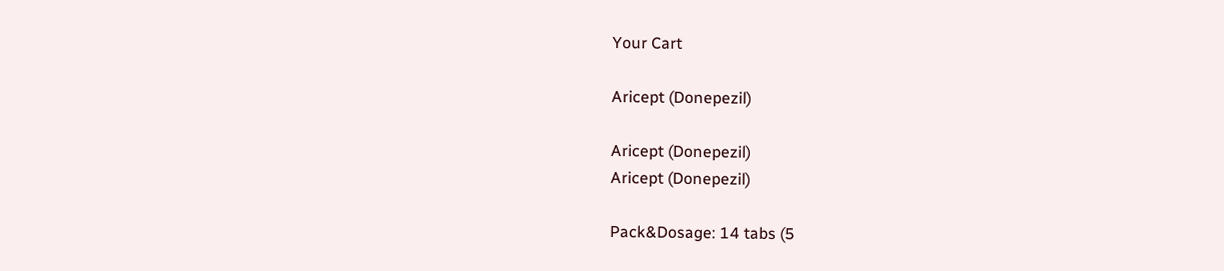Your Cart

Aricept (Donepezil)

Aricept (Donepezil)
Aricept (Donepezil)

Pack&Dosage: 14 tabs (5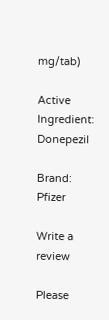mg/tab)

Active Ingredient: Donepezil

Brand: Pfizer

Write a review

Please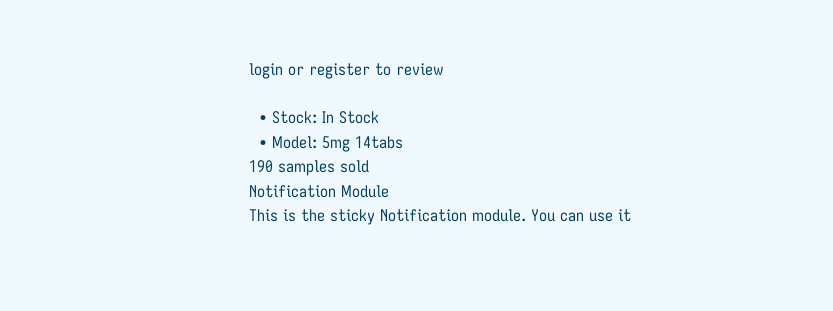login or register to review

  • Stock: In Stock
  • Model: 5mg 14tabs
190 samples sold
Notification Module
This is the sticky Notification module. You can use it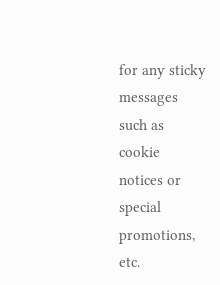for any sticky messages such as cookie notices or special promotions, etc.